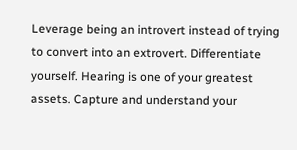Leverage being an introvert instead of trying to convert into an extrovert. Differentiate yourself. Hearing is one of your greatest assets. Capture and understand your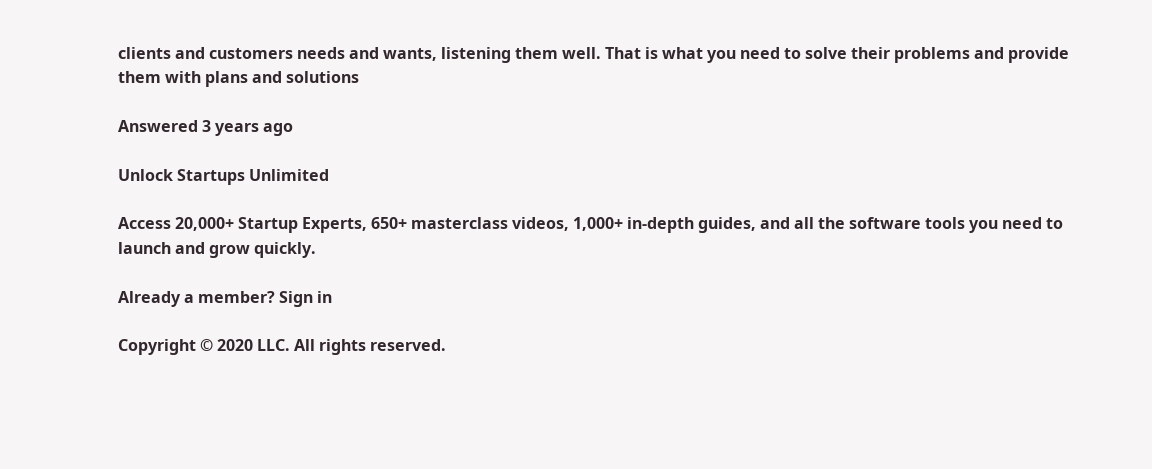clients and customers needs and wants, listening them well. That is what you need to solve their problems and provide them with plans and solutions

Answered 3 years ago

Unlock Startups Unlimited

Access 20,000+ Startup Experts, 650+ masterclass videos, 1,000+ in-depth guides, and all the software tools you need to launch and grow quickly.

Already a member? Sign in

Copyright © 2020 LLC. All rights reserved.